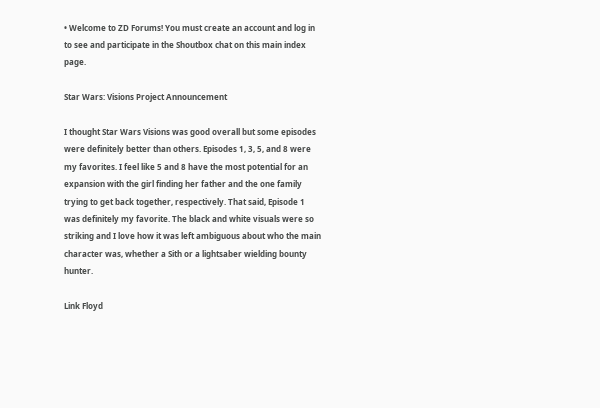• Welcome to ZD Forums! You must create an account and log in to see and participate in the Shoutbox chat on this main index page.

Star Wars: Visions Project Announcement

I thought Star Wars Visions was good overall but some episodes were definitely better than others. Episodes 1, 3, 5, and 8 were my favorites. I feel like 5 and 8 have the most potential for an expansion with the girl finding her father and the one family trying to get back together, respectively. That said, Episode 1 was definitely my favorite. The black and white visuals were so striking and I love how it was left ambiguous about who the main character was, whether a Sith or a lightsaber wielding bounty hunter.

Link Floyd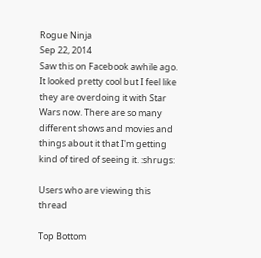Rogue Ninja
Sep 22, 2014
Saw this on Facebook awhile ago. It looked pretty cool but I feel like they are overdoing it with Star Wars now. There are so many different shows and movies and things about it that I'm getting kind of tired of seeing it. :shrugs:

Users who are viewing this thread

Top Bottom